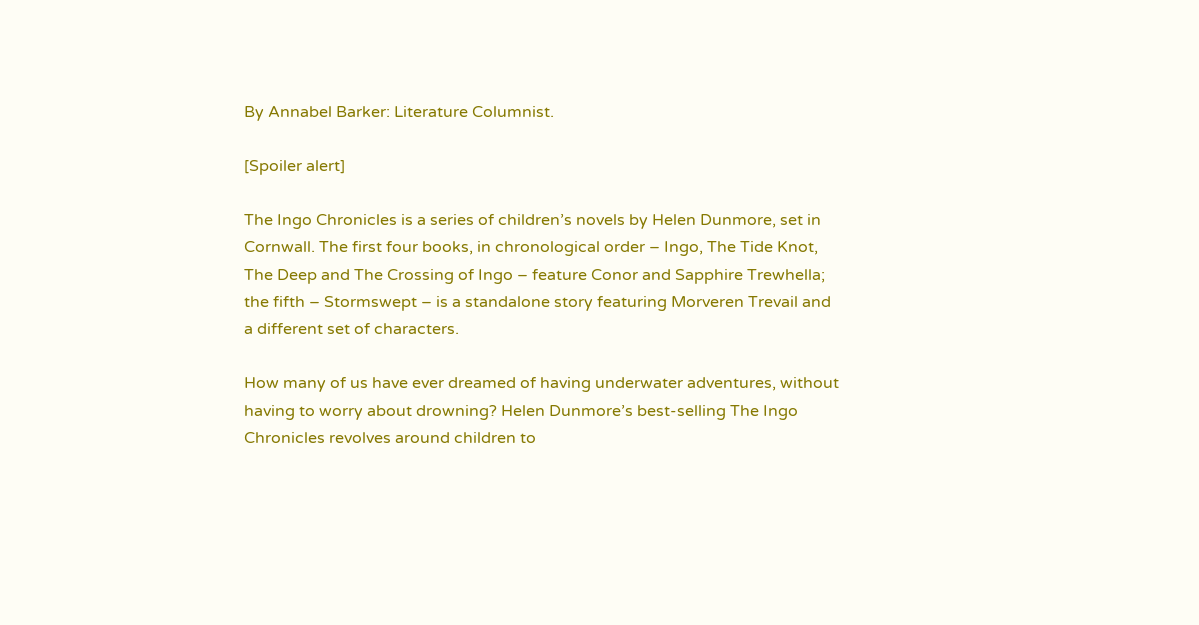By Annabel Barker: Literature Columnist.

[Spoiler alert]

The Ingo Chronicles is a series of children’s novels by Helen Dunmore, set in Cornwall. The first four books, in chronological order – Ingo, The Tide Knot, The Deep and The Crossing of Ingo – feature Conor and Sapphire Trewhella; the fifth – Stormswept – is a standalone story featuring Morveren Trevail and a different set of characters.

How many of us have ever dreamed of having underwater adventures, without having to worry about drowning? Helen Dunmore’s best-selling The Ingo Chronicles revolves around children to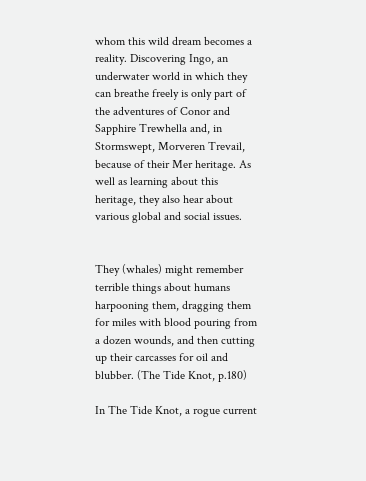whom this wild dream becomes a reality. Discovering Ingo, an underwater world in which they can breathe freely is only part of the adventures of Conor and Sapphire Trewhella and, in Stormswept, Morveren Trevail, because of their Mer heritage. As well as learning about this heritage, they also hear about various global and social issues.


They (whales) might remember terrible things about humans harpooning them, dragging them for miles with blood pouring from a dozen wounds, and then cutting up their carcasses for oil and blubber. (The Tide Knot, p.180)

In The Tide Knot, a rogue current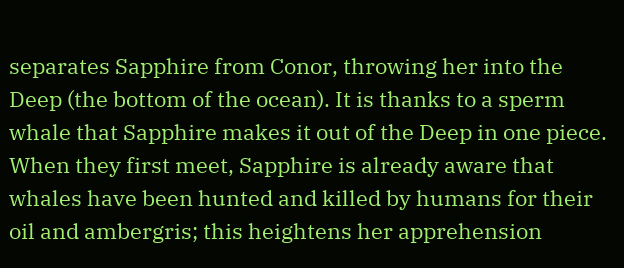separates Sapphire from Conor, throwing her into the Deep (the bottom of the ocean). It is thanks to a sperm whale that Sapphire makes it out of the Deep in one piece. When they first meet, Sapphire is already aware that whales have been hunted and killed by humans for their oil and ambergris; this heightens her apprehension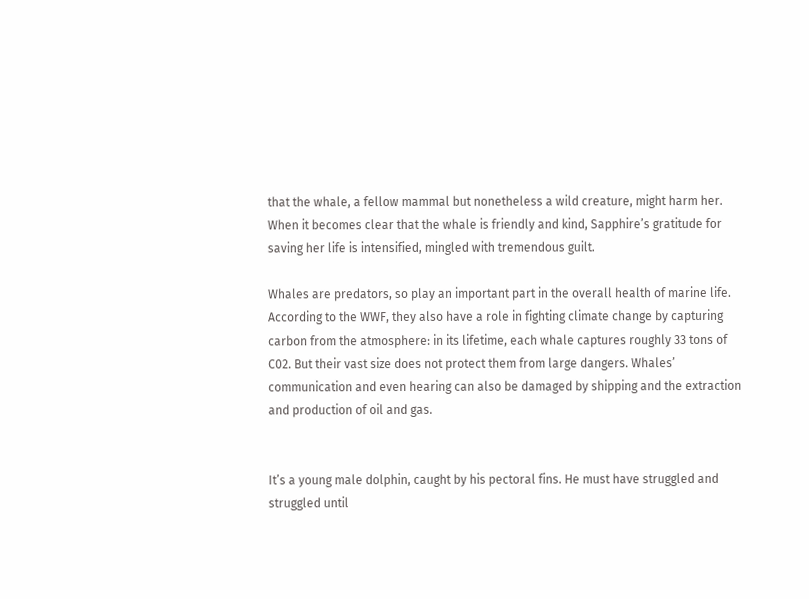that the whale, a fellow mammal but nonetheless a wild creature, might harm her. When it becomes clear that the whale is friendly and kind, Sapphire’s gratitude for saving her life is intensified, mingled with tremendous guilt.

Whales are predators, so play an important part in the overall health of marine life. According to the WWF, they also have a role in fighting climate change by capturing carbon from the atmosphere: in its lifetime, each whale captures roughly 33 tons of C02. But their vast size does not protect them from large dangers. Whales’ communication and even hearing can also be damaged by shipping and the extraction and production of oil and gas.


It’s a young male dolphin, caught by his pectoral fins. He must have struggled and struggled until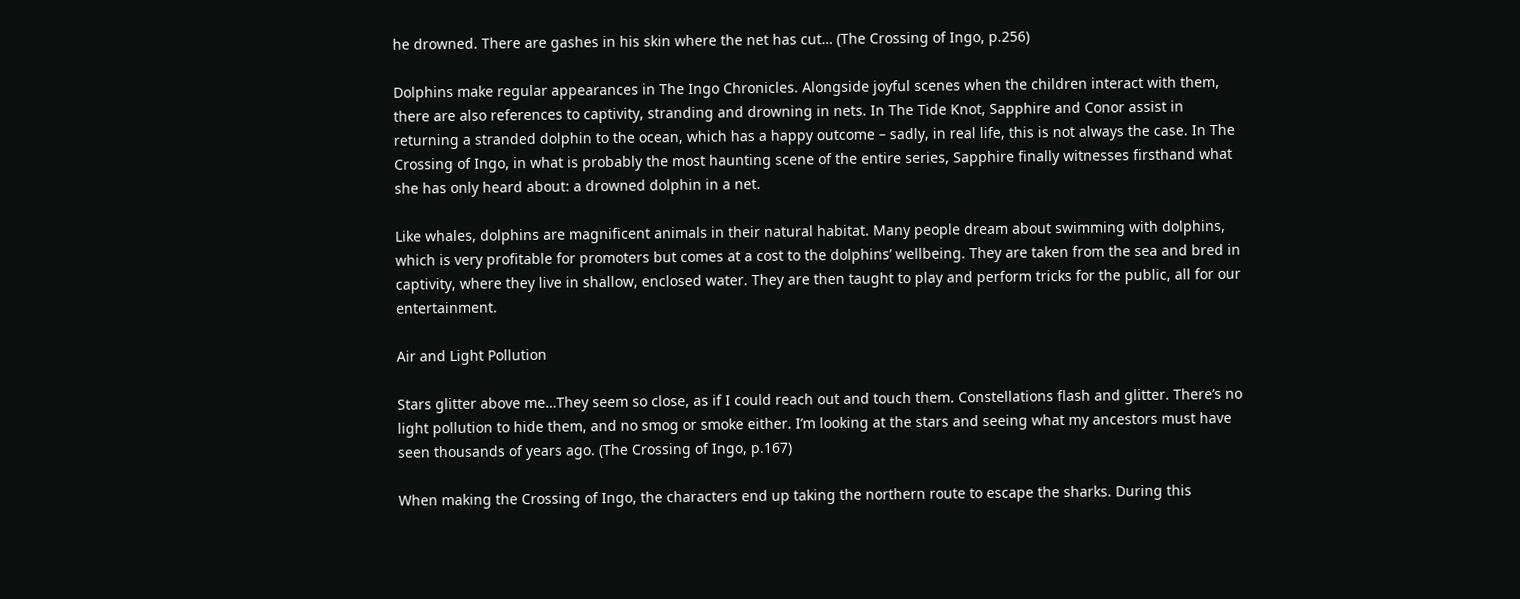he drowned. There are gashes in his skin where the net has cut… (The Crossing of Ingo, p.256)

Dolphins make regular appearances in The Ingo Chronicles. Alongside joyful scenes when the children interact with them, there are also references to captivity, stranding and drowning in nets. In The Tide Knot, Sapphire and Conor assist in returning a stranded dolphin to the ocean, which has a happy outcome – sadly, in real life, this is not always the case. In The Crossing of Ingo, in what is probably the most haunting scene of the entire series, Sapphire finally witnesses firsthand what she has only heard about: a drowned dolphin in a net.

Like whales, dolphins are magnificent animals in their natural habitat. Many people dream about swimming with dolphins, which is very profitable for promoters but comes at a cost to the dolphins’ wellbeing. They are taken from the sea and bred in captivity, where they live in shallow, enclosed water. They are then taught to play and perform tricks for the public, all for our entertainment.

Air and Light Pollution

Stars glitter above me…They seem so close, as if I could reach out and touch them. Constellations flash and glitter. There’s no light pollution to hide them, and no smog or smoke either. I’m looking at the stars and seeing what my ancestors must have seen thousands of years ago. (The Crossing of Ingo, p.167)

When making the Crossing of Ingo, the characters end up taking the northern route to escape the sharks. During this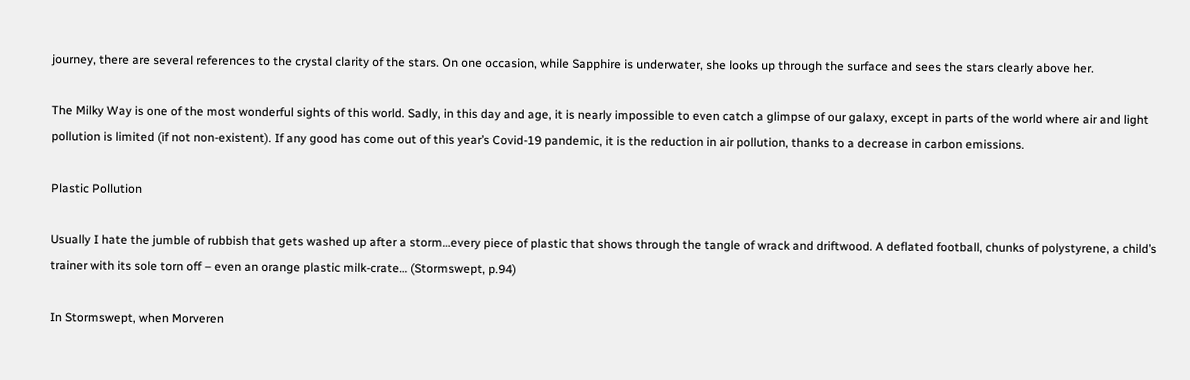journey, there are several references to the crystal clarity of the stars. On one occasion, while Sapphire is underwater, she looks up through the surface and sees the stars clearly above her.

The Milky Way is one of the most wonderful sights of this world. Sadly, in this day and age, it is nearly impossible to even catch a glimpse of our galaxy, except in parts of the world where air and light pollution is limited (if not non-existent). If any good has come out of this year’s Covid-19 pandemic, it is the reduction in air pollution, thanks to a decrease in carbon emissions.

Plastic Pollution

Usually I hate the jumble of rubbish that gets washed up after a storm…every piece of plastic that shows through the tangle of wrack and driftwood. A deflated football, chunks of polystyrene, a child’s trainer with its sole torn off – even an orange plastic milk-crate… (Stormswept, p.94)

In Stormswept, when Morveren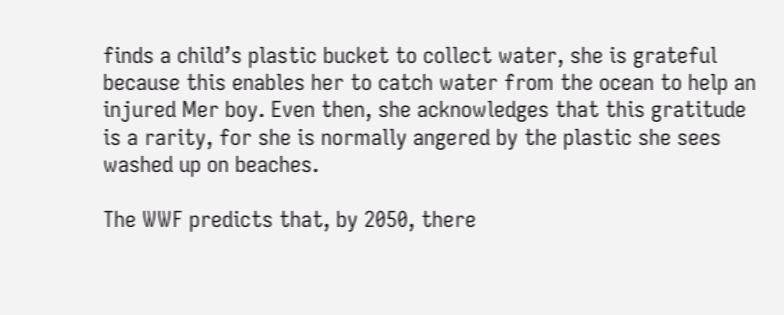finds a child’s plastic bucket to collect water, she is grateful because this enables her to catch water from the ocean to help an injured Mer boy. Even then, she acknowledges that this gratitude is a rarity, for she is normally angered by the plastic she sees washed up on beaches.

The WWF predicts that, by 2050, there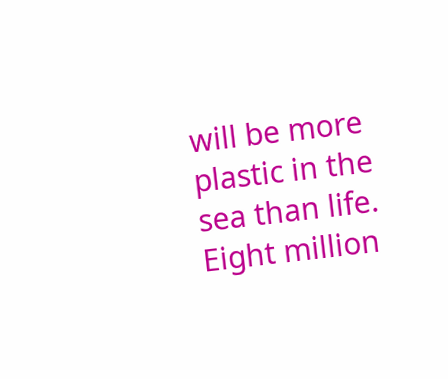will be more plastic in the sea than life. Eight million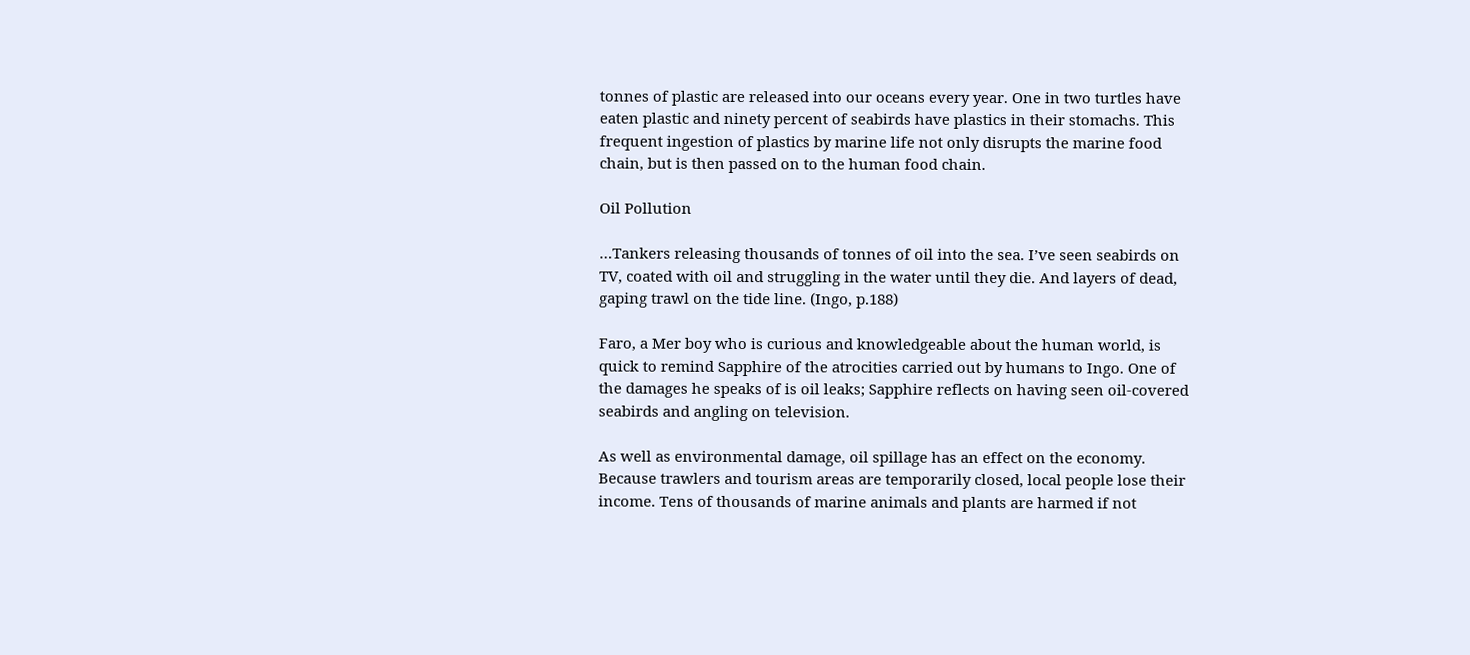tonnes of plastic are released into our oceans every year. One in two turtles have eaten plastic and ninety percent of seabirds have plastics in their stomachs. This frequent ingestion of plastics by marine life not only disrupts the marine food chain, but is then passed on to the human food chain.

Oil Pollution

…Tankers releasing thousands of tonnes of oil into the sea. I’ve seen seabirds on TV, coated with oil and struggling in the water until they die. And layers of dead, gaping trawl on the tide line. (Ingo, p.188)

Faro, a Mer boy who is curious and knowledgeable about the human world, is quick to remind Sapphire of the atrocities carried out by humans to Ingo. One of the damages he speaks of is oil leaks; Sapphire reflects on having seen oil-covered seabirds and angling on television.

As well as environmental damage, oil spillage has an effect on the economy. Because trawlers and tourism areas are temporarily closed, local people lose their income. Tens of thousands of marine animals and plants are harmed if not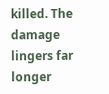killed. The damage lingers far longer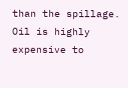than the spillage. Oil is highly expensive to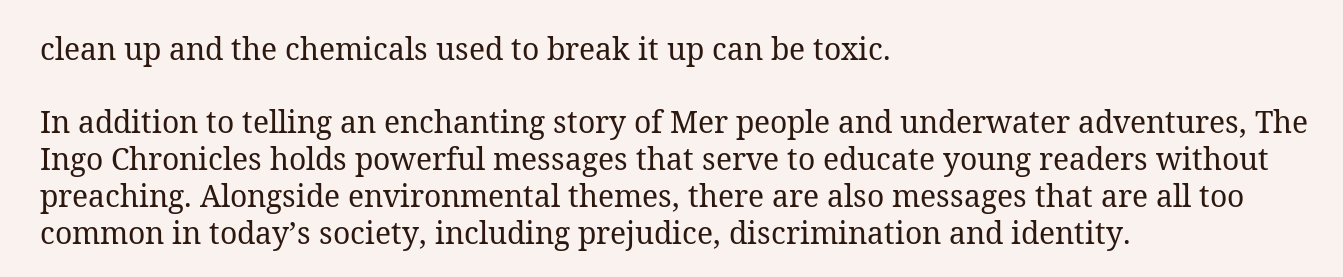clean up and the chemicals used to break it up can be toxic.

In addition to telling an enchanting story of Mer people and underwater adventures, The Ingo Chronicles holds powerful messages that serve to educate young readers without preaching. Alongside environmental themes, there are also messages that are all too common in today’s society, including prejudice, discrimination and identity.